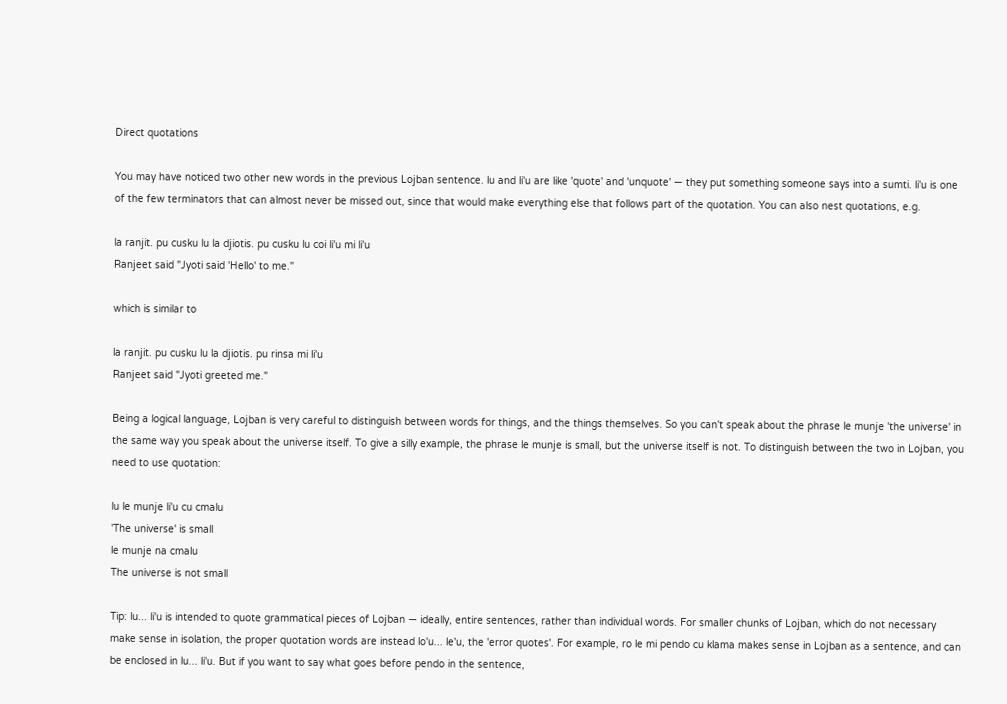Direct quotations

You may have noticed two other new words in the previous Lojban sentence. lu and li'u are like 'quote' and 'unquote' — they put something someone says into a sumti. li'u is one of the few terminators that can almost never be missed out, since that would make everything else that follows part of the quotation. You can also nest quotations, e.g.

la ranjit. pu cusku lu la djiotis. pu cusku lu coi li'u mi li'u
Ranjeet said "Jyoti said 'Hello' to me."

which is similar to

la ranjit. pu cusku lu la djiotis. pu rinsa mi li'u
Ranjeet said "Jyoti greeted me."

Being a logical language, Lojban is very careful to distinguish between words for things, and the things themselves. So you can't speak about the phrase le munje 'the universe' in the same way you speak about the universe itself. To give a silly example, the phrase le munje is small, but the universe itself is not. To distinguish between the two in Lojban, you need to use quotation:

lu le munje li'u cu cmalu
'The universe' is small
le munje na cmalu
The universe is not small

Tip: lu... li'u is intended to quote grammatical pieces of Lojban — ideally, entire sentences, rather than individual words. For smaller chunks of Lojban, which do not necessary make sense in isolation, the proper quotation words are instead lo'u... le'u, the 'error quotes'. For example, ro le mi pendo cu klama makes sense in Lojban as a sentence, and can be enclosed in lu... li'u. But if you want to say what goes before pendo in the sentence,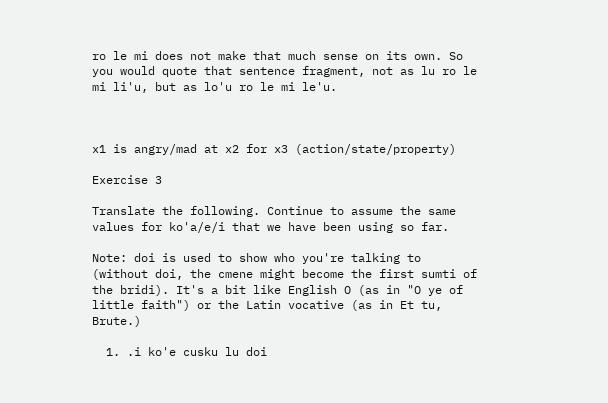ro le mi does not make that much sense on its own. So you would quote that sentence fragment, not as lu ro le mi li'u, but as lo'u ro le mi le'u.



x1 is angry/mad at x2 for x3 (action/state/property)

Exercise 3

Translate the following. Continue to assume the same values for ko'a/e/i that we have been using so far.

Note: doi is used to show who you're talking to (without doi, the cmene might become the first sumti of the bridi). It's a bit like English O (as in "O ye of little faith") or the Latin vocative (as in Et tu, Brute.)

  1. .i ko'e cusku lu doi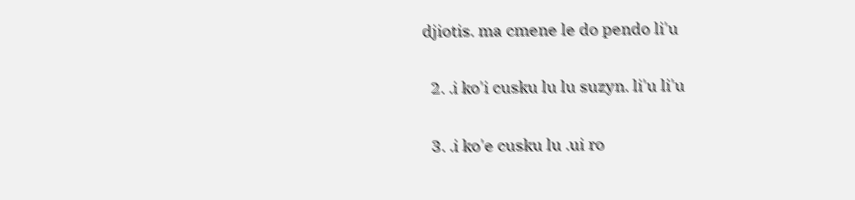djiotis. ma cmene le do pendo li'u

  2. .i ko'i cusku lu lu suzyn. li'u li'u

  3. .i ko'e cusku lu .ui ro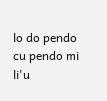lo do pendo cu pendo mi li'u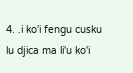4. .i ko'i fengu cusku lu djica ma li'u ko'i